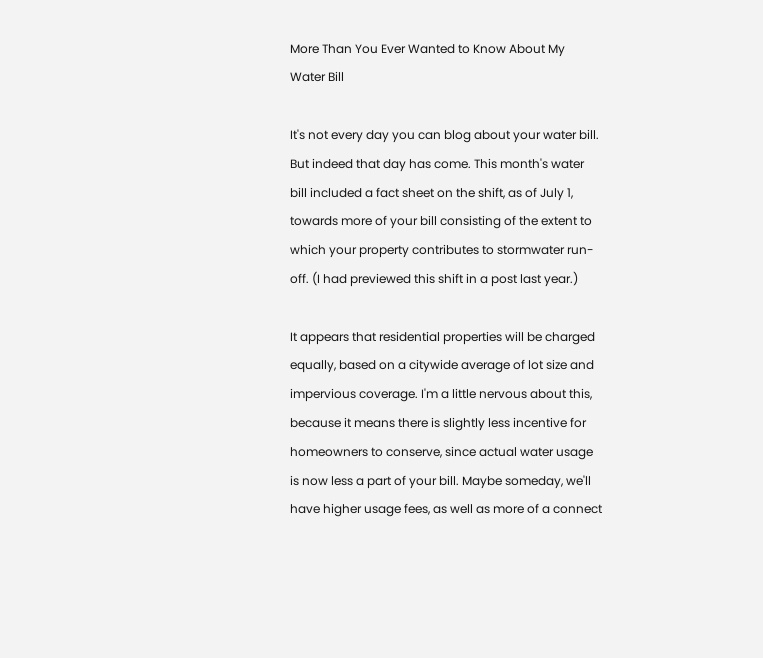More Than You Ever Wanted to Know About My Water Bill

It's not every day you can blog about your water bill. But indeed that day has come. This month's water bill included a fact sheet on the shift, as of July 1, towards more of your bill consisting of the extent to which your property contributes to stormwater run-off. (I had previewed this shift in a post last year.)

It appears that residential properties will be charged equally, based on a citywide average of lot size and impervious coverage. I'm a little nervous about this, because it means there is slightly less incentive for homeowners to conserve, since actual water usage is now less a part of your bill. Maybe someday, we'll have higher usage fees, as well as more of a connect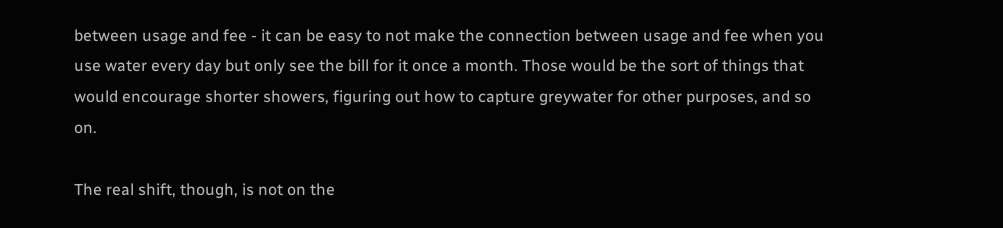between usage and fee - it can be easy to not make the connection between usage and fee when you use water every day but only see the bill for it once a month. Those would be the sort of things that would encourage shorter showers, figuring out how to capture greywater for other purposes, and so on.

The real shift, though, is not on the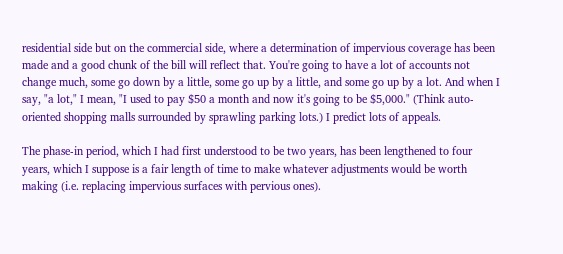residential side but on the commercial side, where a determination of impervious coverage has been made and a good chunk of the bill will reflect that. You're going to have a lot of accounts not change much, some go down by a little, some go up by a little, and some go up by a lot. And when I say, "a lot," I mean, "I used to pay $50 a month and now it's going to be $5,000." (Think auto-oriented shopping malls surrounded by sprawling parking lots.) I predict lots of appeals.

The phase-in period, which I had first understood to be two years, has been lengthened to four years, which I suppose is a fair length of time to make whatever adjustments would be worth making (i.e. replacing impervious surfaces with pervious ones).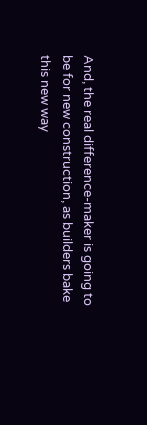And, the real difference-maker is going to be for new construction, as builders bake this new way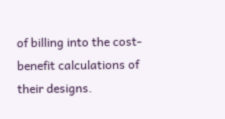of billing into the cost-benefit calculations of their designs.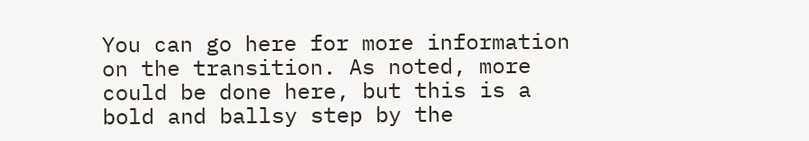You can go here for more information on the transition. As noted, more could be done here, but this is a bold and ballsy step by the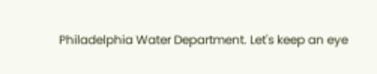Philadelphia Water Department. Let's keep an eye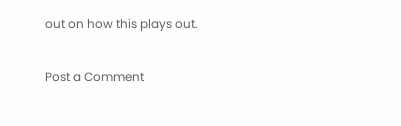out on how this plays out.

Post a Comment